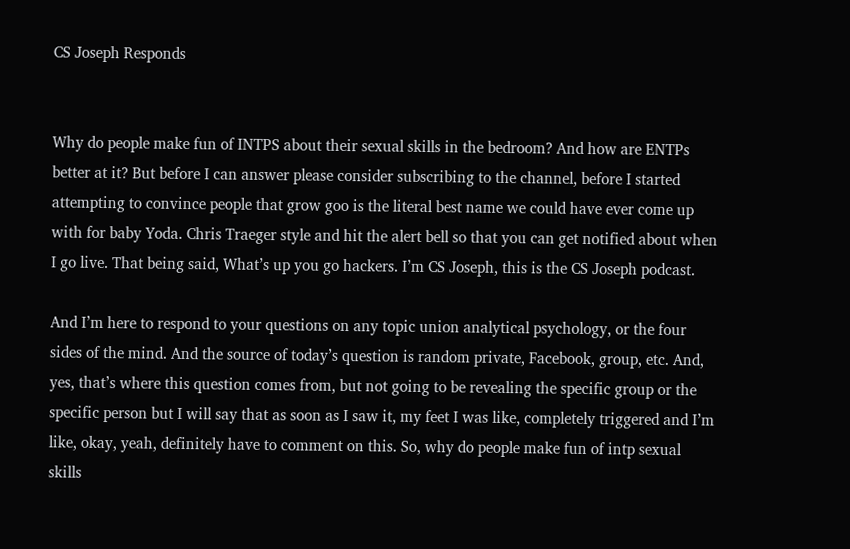CS Joseph Responds


Why do people make fun of INTPS about their sexual skills in the bedroom? And how are ENTPs better at it? But before I can answer please consider subscribing to the channel, before I started attempting to convince people that grow goo is the literal best name we could have ever come up with for baby Yoda. Chris Traeger style and hit the alert bell so that you can get notified about when I go live. That being said, What’s up you go hackers. I’m CS Joseph, this is the CS Joseph podcast.

And I’m here to respond to your questions on any topic union analytical psychology, or the four sides of the mind. And the source of today’s question is random private, Facebook, group, etc. And, yes, that’s where this question comes from, but not going to be revealing the specific group or the specific person but I will say that as soon as I saw it, my feet I was like, completely triggered and I’m like, okay, yeah, definitely have to comment on this. So, why do people make fun of intp sexual skills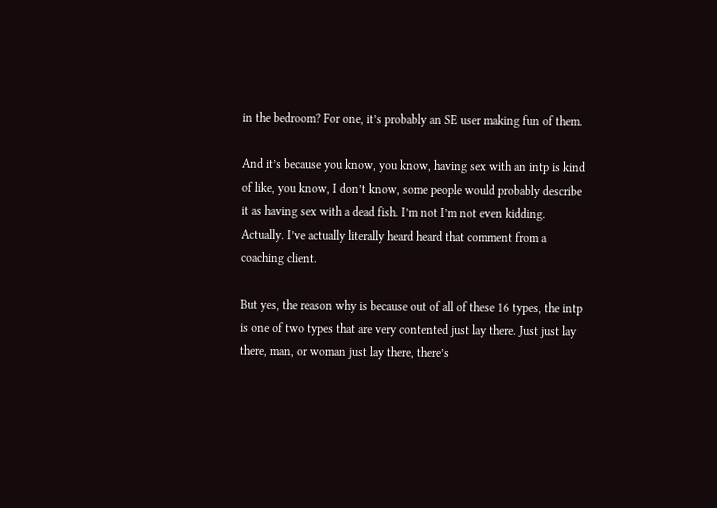in the bedroom? For one, it’s probably an SE user making fun of them.

And it’s because you know, you know, having sex with an intp is kind of like, you know, I don’t know, some people would probably describe it as having sex with a dead fish. I’m not I’m not even kidding. Actually. I’ve actually literally heard heard that comment from a coaching client.

But yes, the reason why is because out of all of these 16 types, the intp is one of two types that are very contented just lay there. Just just lay there, man, or woman just lay there, there’s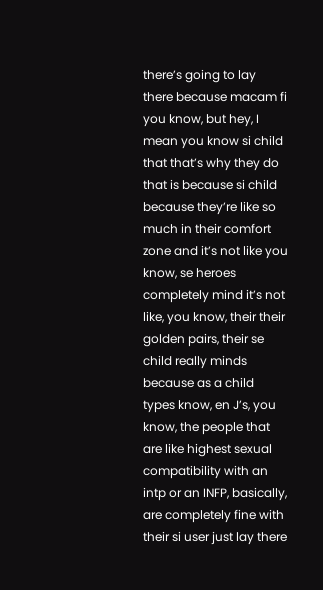there’s going to lay there because macam fi you know, but hey, I mean you know si child that that’s why they do that is because si child because they’re like so much in their comfort zone and it’s not like you know, se heroes completely mind it’s not like, you know, their their golden pairs, their se child really minds because as a child types know, en J’s, you know, the people that are like highest sexual compatibility with an intp or an INFP, basically, are completely fine with their si user just lay there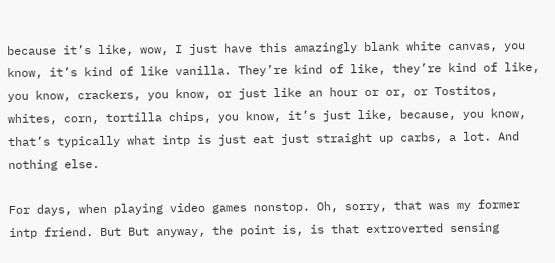because it’s like, wow, I just have this amazingly blank white canvas, you know, it’s kind of like vanilla. They’re kind of like, they’re kind of like, you know, crackers, you know, or just like an hour or or, or Tostitos, whites, corn, tortilla chips, you know, it’s just like, because, you know, that’s typically what intp is just eat just straight up carbs, a lot. And nothing else.

For days, when playing video games nonstop. Oh, sorry, that was my former intp friend. But But anyway, the point is, is that extroverted sensing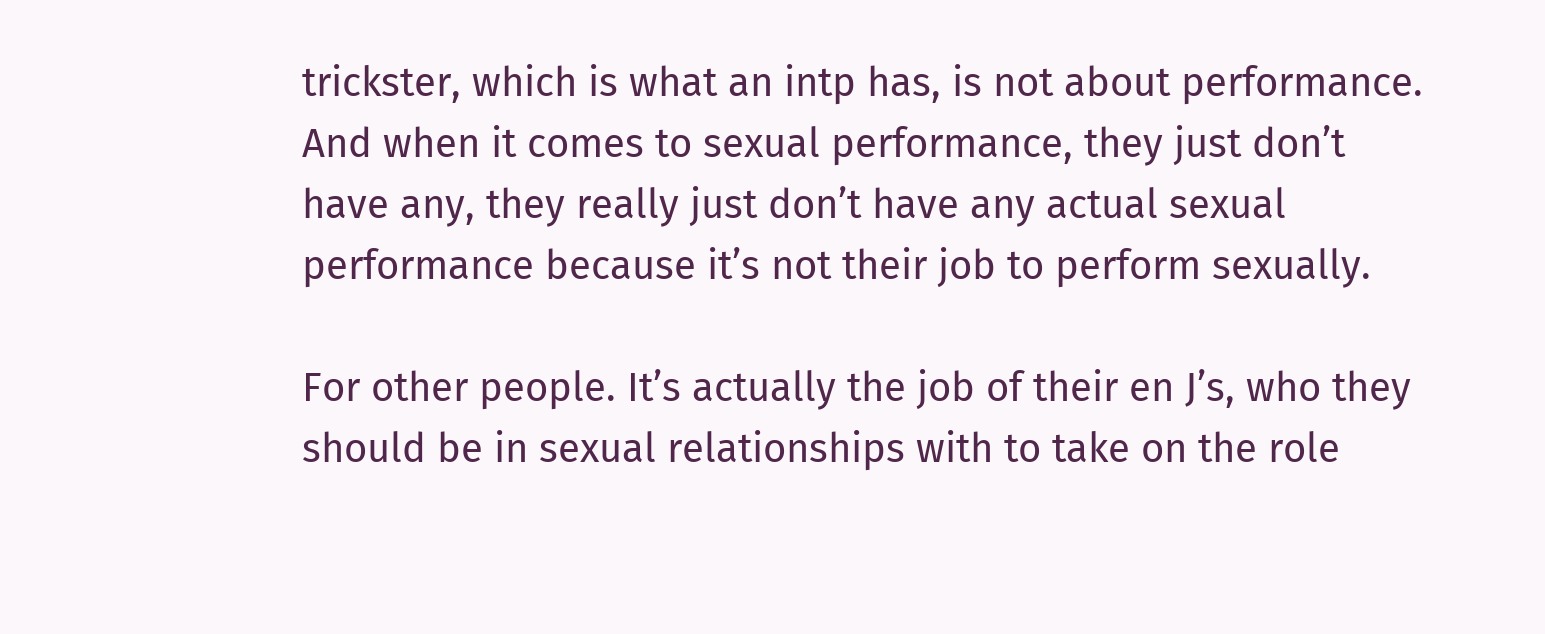trickster, which is what an intp has, is not about performance. And when it comes to sexual performance, they just don’t have any, they really just don’t have any actual sexual performance because it’s not their job to perform sexually.

For other people. It’s actually the job of their en J’s, who they should be in sexual relationships with to take on the role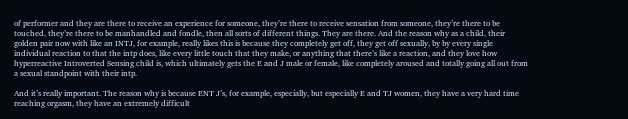of performer and they are there to receive an experience for someone, they’re there to receive sensation from someone, they’re there to be touched, they’re there to be manhandled and fondle, then all sorts of different things. They are there. And the reason why as a child, their golden pair now with like an INTJ, for example, really likes this is because they completely get off, they get off sexually, by by every single individual reaction to that the intp does, like every little touch that they make, or anything that there’s like a reaction, and they love how hyperreactive Introverted Sensing child is, which ultimately gets the E and J male or female, like completely aroused and totally going all out from a sexual standpoint with their intp.

And it’s really important. The reason why is because ENT J’s, for example, especially, but especially E and TJ women, they have a very hard time reaching orgasm, they have an extremely difficult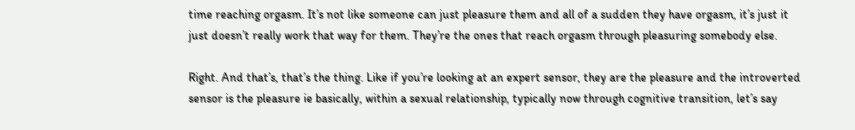time reaching orgasm. It’s not like someone can just pleasure them and all of a sudden they have orgasm, it’s just it just doesn’t really work that way for them. They’re the ones that reach orgasm through pleasuring somebody else.

Right. And that’s, that’s the thing. Like if you’re looking at an expert sensor, they are the pleasure and the introverted sensor is the pleasure ie basically, within a sexual relationship, typically now through cognitive transition, let’s say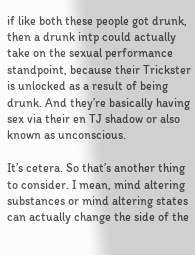if like both these people got drunk, then a drunk intp could actually take on the sexual performance standpoint, because their Trickster is unlocked as a result of being drunk. And they’re basically having sex via their en TJ shadow or also known as unconscious.

It’s cetera. So that’s another thing to consider. I mean, mind altering substances or mind altering states can actually change the side of the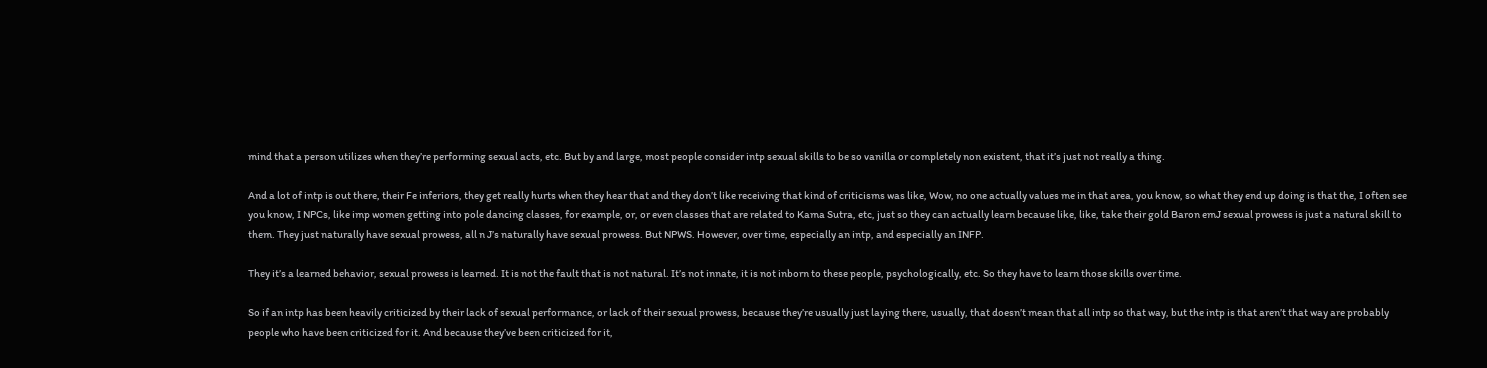mind that a person utilizes when they’re performing sexual acts, etc. But by and large, most people consider intp sexual skills to be so vanilla or completely non existent, that it’s just not really a thing.

And a lot of intp is out there, their Fe inferiors, they get really hurts when they hear that and they don’t like receiving that kind of criticisms was like, Wow, no one actually values me in that area, you know, so what they end up doing is that the, I often see you know, I NPCs, like imp women getting into pole dancing classes, for example, or, or even classes that are related to Kama Sutra, etc, just so they can actually learn because like, like, take their gold Baron emJ sexual prowess is just a natural skill to them. They just naturally have sexual prowess, all n J’s naturally have sexual prowess. But NPWS. However, over time, especially an intp, and especially an INFP.

They it’s a learned behavior, sexual prowess is learned. It is not the fault that is not natural. It’s not innate, it is not inborn to these people, psychologically, etc. So they have to learn those skills over time.

So if an intp has been heavily criticized by their lack of sexual performance, or lack of their sexual prowess, because they’re usually just laying there, usually, that doesn’t mean that all intp so that way, but the intp is that aren’t that way are probably people who have been criticized for it. And because they’ve been criticized for it,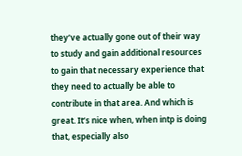they’ve actually gone out of their way to study and gain additional resources to gain that necessary experience that they need to actually be able to contribute in that area. And which is great. It’s nice when, when intp is doing that, especially also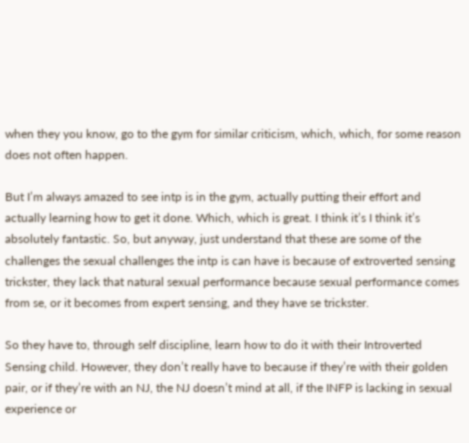when they you know, go to the gym for similar criticism, which, which, for some reason does not often happen.

But I’m always amazed to see intp is in the gym, actually putting their effort and actually learning how to get it done. Which, which is great. I think it’s I think it’s absolutely fantastic. So, but anyway, just understand that these are some of the challenges the sexual challenges the intp is can have is because of extroverted sensing trickster, they lack that natural sexual performance because sexual performance comes from se, or it becomes from expert sensing, and they have se trickster.

So they have to, through self discipline, learn how to do it with their Introverted Sensing child. However, they don’t really have to because if they’re with their golden pair, or if they’re with an NJ, the NJ doesn’t mind at all, if the INFP is lacking in sexual experience or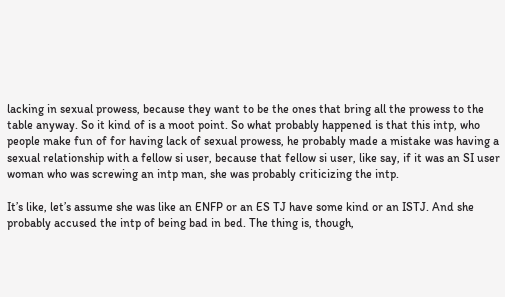lacking in sexual prowess, because they want to be the ones that bring all the prowess to the table anyway. So it kind of is a moot point. So what probably happened is that this intp, who people make fun of for having lack of sexual prowess, he probably made a mistake was having a sexual relationship with a fellow si user, because that fellow si user, like say, if it was an SI user woman who was screwing an intp man, she was probably criticizing the intp.

It’s like, let’s assume she was like an ENFP or an ES TJ have some kind or an ISTJ. And she probably accused the intp of being bad in bed. The thing is, though,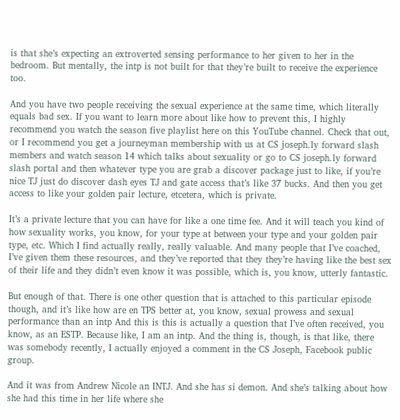is that she’s expecting an extroverted sensing performance to her given to her in the bedroom. But mentally, the intp is not built for that they’re built to receive the experience too.

And you have two people receiving the sexual experience at the same time, which literally equals bad sex. If you want to learn more about like how to prevent this, I highly recommend you watch the season five playlist here on this YouTube channel. Check that out, or I recommend you get a journeyman membership with us at CS joseph.ly forward slash members and watch season 14 which talks about sexuality or go to CS joseph.ly forward slash portal and then whatever type you are grab a discover package just to like, if you’re nice TJ just do discover dash eyes TJ and gate access that’s like 37 bucks. And then you get access to like your golden pair lecture, etcetera, which is private.

It’s a private lecture that you can have for like a one time fee. And it will teach you kind of how sexuality works, you know, for your type at between your type and your golden pair type, etc. Which I find actually really, really valuable. And many people that I’ve coached, I’ve given them these resources, and they’ve reported that they they’re having like the best sex of their life and they didn’t even know it was possible, which is, you know, utterly fantastic.

But enough of that. There is one other question that is attached to this particular episode though, and it’s like how are en TPS better at, you know, sexual prowess and sexual performance than an intp And this is this is actually a question that I’ve often received, you know, as an ESTP. Because like, I am an intp. And the thing is, though, is that like, there was somebody recently, I actually enjoyed a comment in the CS Joseph, Facebook public group.

And it was from Andrew Nicole an INTJ. And she has si demon. And she’s talking about how she had this time in her life where she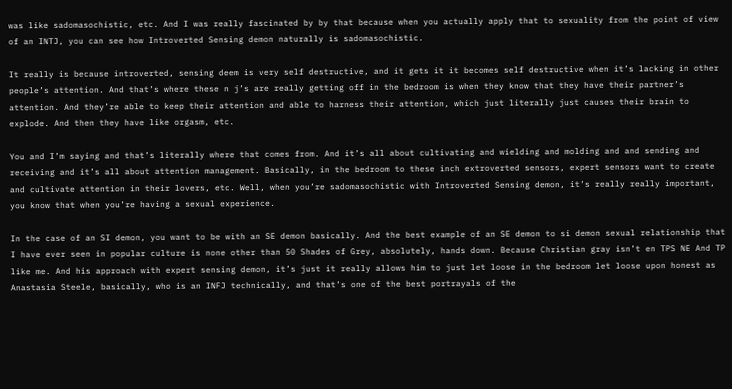was like sadomasochistic, etc. And I was really fascinated by by that because when you actually apply that to sexuality from the point of view of an INTJ, you can see how Introverted Sensing demon naturally is sadomasochistic.

It really is because introverted, sensing deem is very self destructive, and it gets it it becomes self destructive when it’s lacking in other people’s attention. And that’s where these n j’s are really getting off in the bedroom is when they know that they have their partner’s attention. And they’re able to keep their attention and able to harness their attention, which just literally just causes their brain to explode. And then they have like orgasm, etc.

You and I’m saying and that’s literally where that comes from. And it’s all about cultivating and wielding and molding and and sending and receiving and it’s all about attention management. Basically, in the bedroom to these inch extroverted sensors, expert sensors want to create and cultivate attention in their lovers, etc. Well, when you’re sadomasochistic with Introverted Sensing demon, it’s really really important, you know that when you’re having a sexual experience.

In the case of an SI demon, you want to be with an SE demon basically. And the best example of an SE demon to si demon sexual relationship that I have ever seen in popular culture is none other than 50 Shades of Grey, absolutely, hands down. Because Christian gray isn’t en TPS NE And TP like me. And his approach with expert sensing demon, it’s just it really allows him to just let loose in the bedroom let loose upon honest as Anastasia Steele, basically, who is an INFJ technically, and that’s one of the best portrayals of the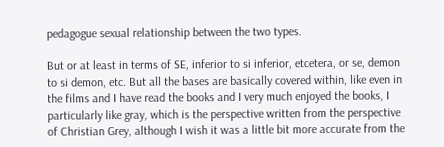pedagogue sexual relationship between the two types.

But or at least in terms of SE, inferior to si inferior, etcetera, or se, demon to si demon, etc. But all the bases are basically covered within, like even in the films and I have read the books and I very much enjoyed the books, I particularly like gray, which is the perspective written from the perspective of Christian Grey, although I wish it was a little bit more accurate from the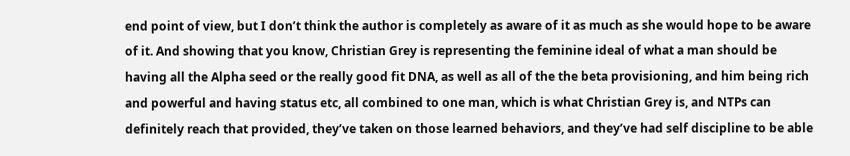end point of view, but I don’t think the author is completely as aware of it as much as she would hope to be aware of it. And showing that you know, Christian Grey is representing the feminine ideal of what a man should be having all the Alpha seed or the really good fit DNA, as well as all of the the beta provisioning, and him being rich and powerful and having status etc, all combined to one man, which is what Christian Grey is, and NTPs can definitely reach that provided, they’ve taken on those learned behaviors, and they’ve had self discipline to be able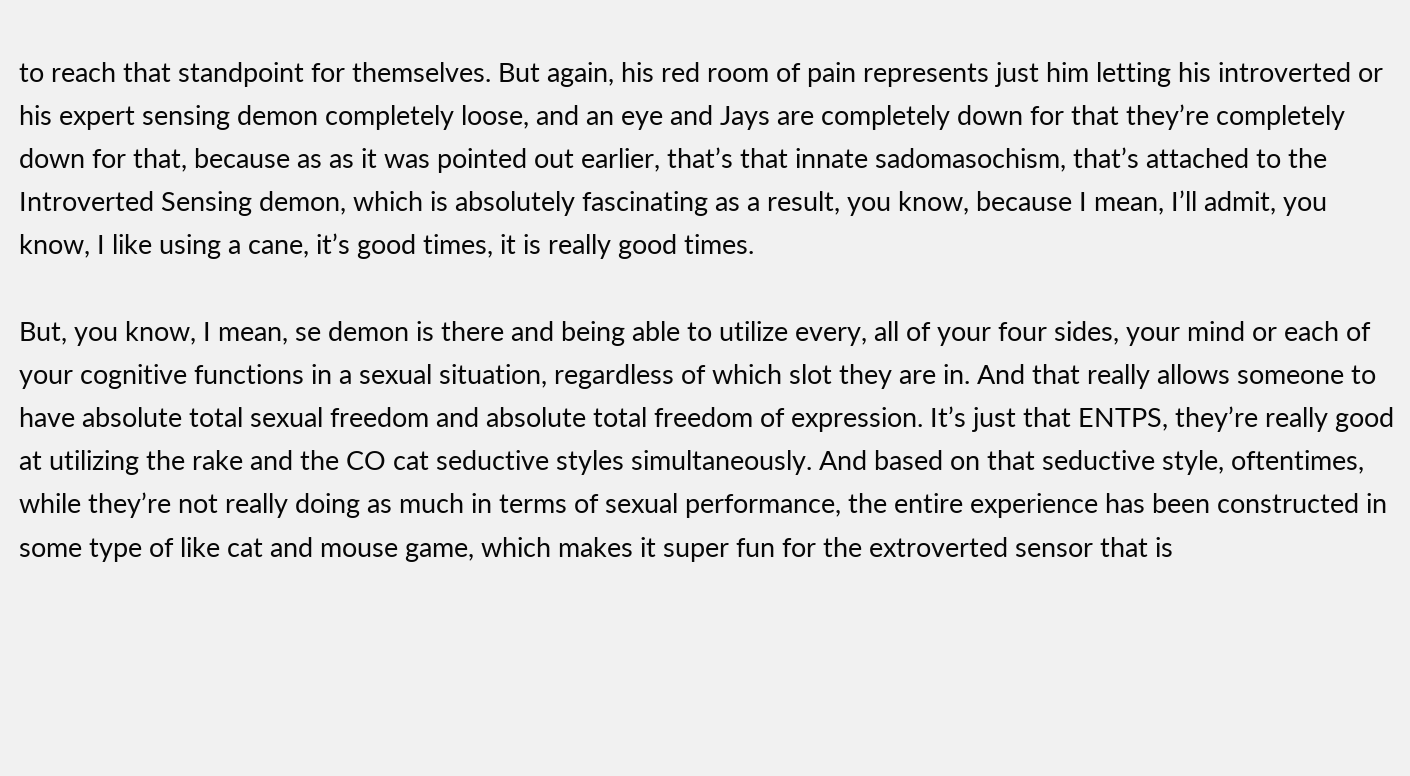to reach that standpoint for themselves. But again, his red room of pain represents just him letting his introverted or his expert sensing demon completely loose, and an eye and Jays are completely down for that they’re completely down for that, because as as it was pointed out earlier, that’s that innate sadomasochism, that’s attached to the Introverted Sensing demon, which is absolutely fascinating as a result, you know, because I mean, I’ll admit, you know, I like using a cane, it’s good times, it is really good times.

But, you know, I mean, se demon is there and being able to utilize every, all of your four sides, your mind or each of your cognitive functions in a sexual situation, regardless of which slot they are in. And that really allows someone to have absolute total sexual freedom and absolute total freedom of expression. It’s just that ENTPS, they’re really good at utilizing the rake and the CO cat seductive styles simultaneously. And based on that seductive style, oftentimes, while they’re not really doing as much in terms of sexual performance, the entire experience has been constructed in some type of like cat and mouse game, which makes it super fun for the extroverted sensor that is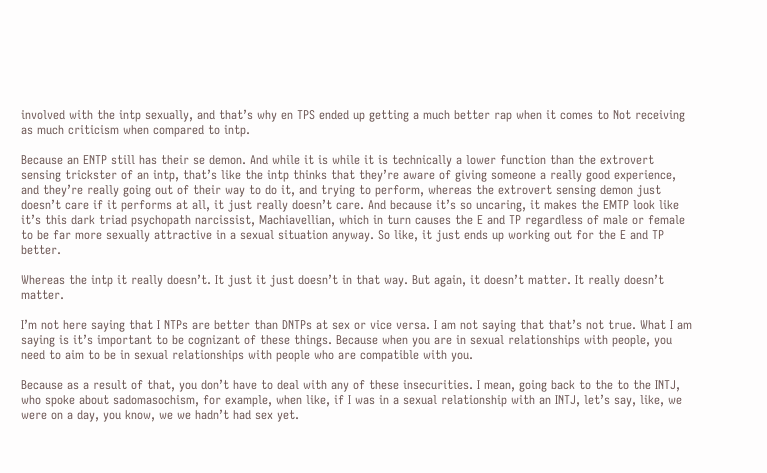involved with the intp sexually, and that’s why en TPS ended up getting a much better rap when it comes to Not receiving as much criticism when compared to intp.

Because an ENTP still has their se demon. And while it is while it is technically a lower function than the extrovert sensing trickster of an intp, that’s like the intp thinks that they’re aware of giving someone a really good experience, and they’re really going out of their way to do it, and trying to perform, whereas the extrovert sensing demon just doesn’t care if it performs at all, it just really doesn’t care. And because it’s so uncaring, it makes the EMTP look like it’s this dark triad psychopath narcissist, Machiavellian, which in turn causes the E and TP regardless of male or female to be far more sexually attractive in a sexual situation anyway. So like, it just ends up working out for the E and TP better.

Whereas the intp it really doesn’t. It just it just doesn’t in that way. But again, it doesn’t matter. It really doesn’t matter.

I’m not here saying that I NTPs are better than DNTPs at sex or vice versa. I am not saying that that’s not true. What I am saying is it’s important to be cognizant of these things. Because when you are in sexual relationships with people, you need to aim to be in sexual relationships with people who are compatible with you.

Because as a result of that, you don’t have to deal with any of these insecurities. I mean, going back to the to the INTJ, who spoke about sadomasochism, for example, when like, if I was in a sexual relationship with an INTJ, let’s say, like, we were on a day, you know, we we hadn’t had sex yet.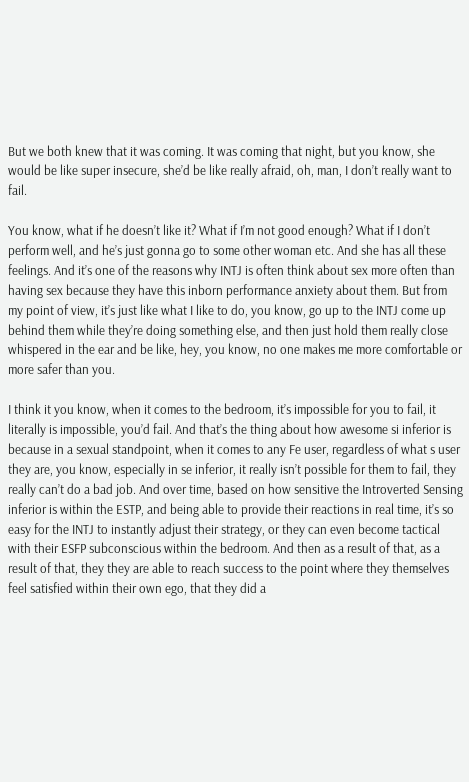But we both knew that it was coming. It was coming that night, but you know, she would be like super insecure, she’d be like really afraid, oh, man, I don’t really want to fail.

You know, what if he doesn’t like it? What if I’m not good enough? What if I don’t perform well, and he’s just gonna go to some other woman etc. And she has all these feelings. And it’s one of the reasons why INTJ is often think about sex more often than having sex because they have this inborn performance anxiety about them. But from my point of view, it’s just like what I like to do, you know, go up to the INTJ come up behind them while they’re doing something else, and then just hold them really close whispered in the ear and be like, hey, you know, no one makes me more comfortable or more safer than you.

I think it you know, when it comes to the bedroom, it’s impossible for you to fail, it literally is impossible, you’d fail. And that’s the thing about how awesome si inferior is because in a sexual standpoint, when it comes to any Fe user, regardless of what s user they are, you know, especially in se inferior, it really isn’t possible for them to fail, they really can’t do a bad job. And over time, based on how sensitive the Introverted Sensing inferior is within the ESTP, and being able to provide their reactions in real time, it’s so easy for the INTJ to instantly adjust their strategy, or they can even become tactical with their ESFP subconscious within the bedroom. And then as a result of that, as a result of that, they they are able to reach success to the point where they themselves feel satisfied within their own ego, that they did a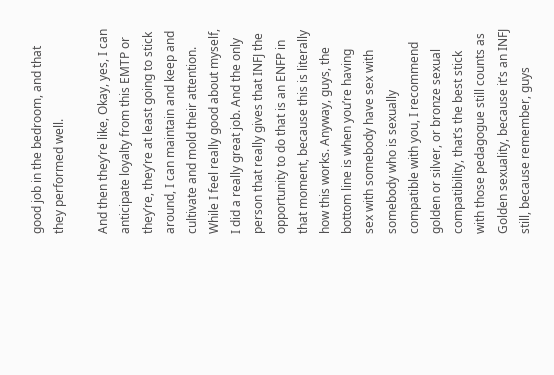good job in the bedroom, and that they performed well.

And then they’re like, Okay, yes, I can anticipate loyalty from this EMTP or they’re, they’re at least going to stick around, I can maintain and keep and cultivate and mold their attention. While I feel really good about myself, I did a really great job. And the only person that really gives that INFJ the opportunity to do that is an ENFP in that moment, because this is literally how this works. Anyway, guys, the bottom line is when you’re having sex with somebody have sex with somebody who is sexually compatible with you, I recommend golden or silver, or bronze sexual compatibility, that’s the best stick with those pedagogue still counts as Golden sexuality, because it’s an INFJ still, because remember, guys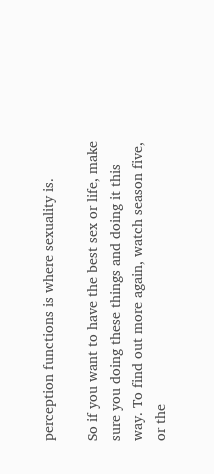perception functions is where sexuality is.

So if you want to have the best sex or life, make sure you doing these things and doing it this way. To find out more again, watch season five, or the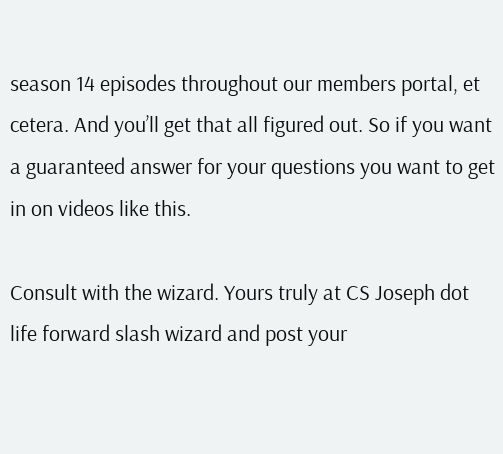season 14 episodes throughout our members portal, et cetera. And you’ll get that all figured out. So if you want a guaranteed answer for your questions you want to get in on videos like this.

Consult with the wizard. Yours truly at CS Joseph dot life forward slash wizard and post your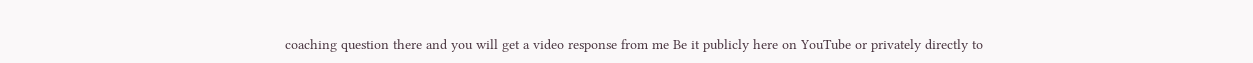coaching question there and you will get a video response from me Be it publicly here on YouTube or privately directly to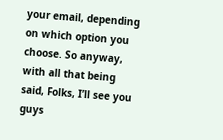your email, depending on which option you choose. So anyway, with all that being said, Folks, I’ll see you guys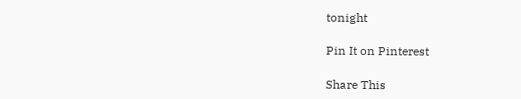tonight

Pin It on Pinterest

Share This